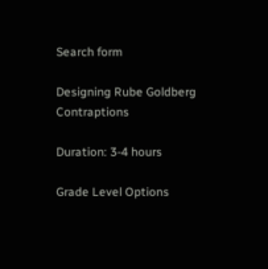Search form

Designing Rube Goldberg Contraptions

Duration: 3-4 hours

Grade Level Options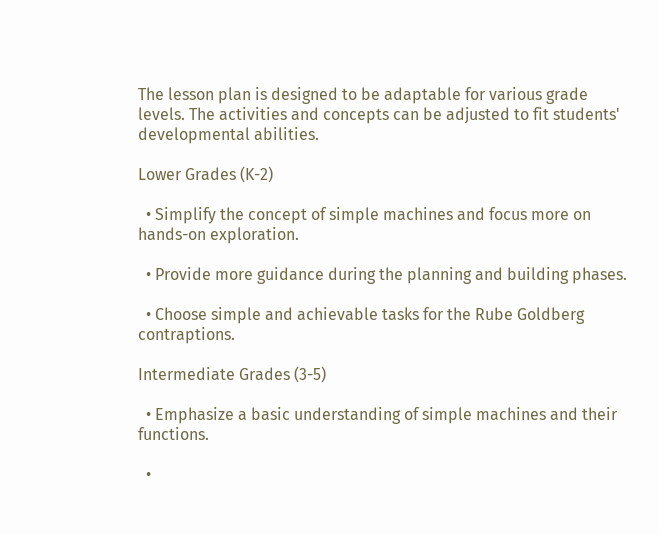The lesson plan is designed to be adaptable for various grade levels. The activities and concepts can be adjusted to fit students' developmental abilities.

Lower Grades (K-2)

  • Simplify the concept of simple machines and focus more on hands-on exploration.

  • Provide more guidance during the planning and building phases.

  • Choose simple and achievable tasks for the Rube Goldberg contraptions.

Intermediate Grades (3-5)

  • Emphasize a basic understanding of simple machines and their functions.

  •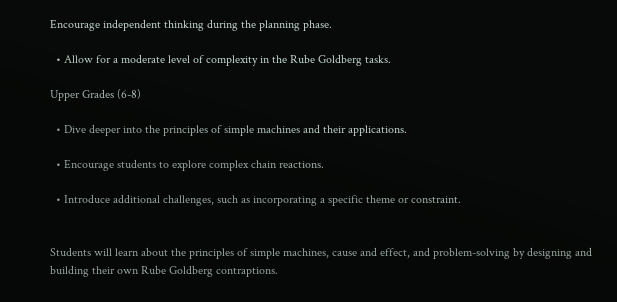Encourage independent thinking during the planning phase.

  • Allow for a moderate level of complexity in the Rube Goldberg tasks.

Upper Grades (6-8)

  • Dive deeper into the principles of simple machines and their applications.

  • Encourage students to explore complex chain reactions.

  • Introduce additional challenges, such as incorporating a specific theme or constraint.


Students will learn about the principles of simple machines, cause and effect, and problem-solving by designing and building their own Rube Goldberg contraptions.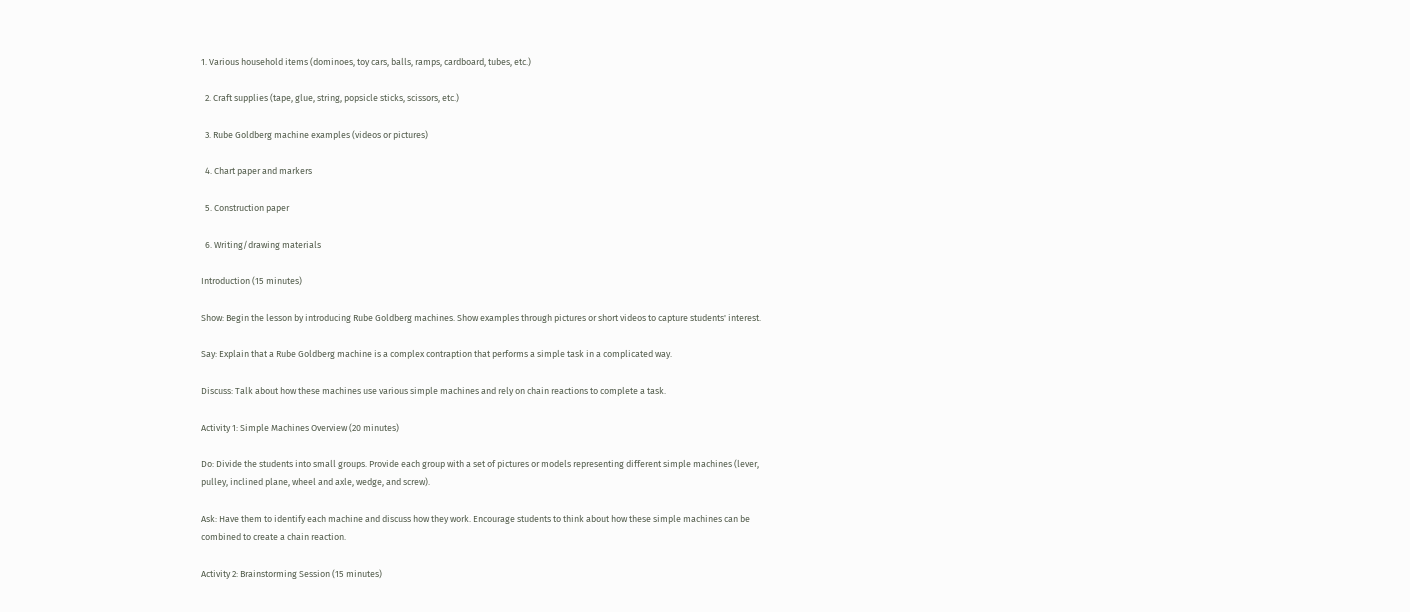1. Various household items (dominoes, toy cars, balls, ramps, cardboard, tubes, etc.)

  2. Craft supplies (tape, glue, string, popsicle sticks, scissors, etc.)

  3. Rube Goldberg machine examples (videos or pictures)

  4. Chart paper and markers

  5. Construction paper

  6. Writing/drawing materials

Introduction (15 minutes)

Show: Begin the lesson by introducing Rube Goldberg machines. Show examples through pictures or short videos to capture students' interest.

Say: Explain that a Rube Goldberg machine is a complex contraption that performs a simple task in a complicated way.

Discuss: Talk about how these machines use various simple machines and rely on chain reactions to complete a task.

Activity 1: Simple Machines Overview (20 minutes)

Do: Divide the students into small groups. Provide each group with a set of pictures or models representing different simple machines (lever, pulley, inclined plane, wheel and axle, wedge, and screw).

Ask: Have them to identify each machine and discuss how they work. Encourage students to think about how these simple machines can be combined to create a chain reaction.

Activity 2: Brainstorming Session (15 minutes)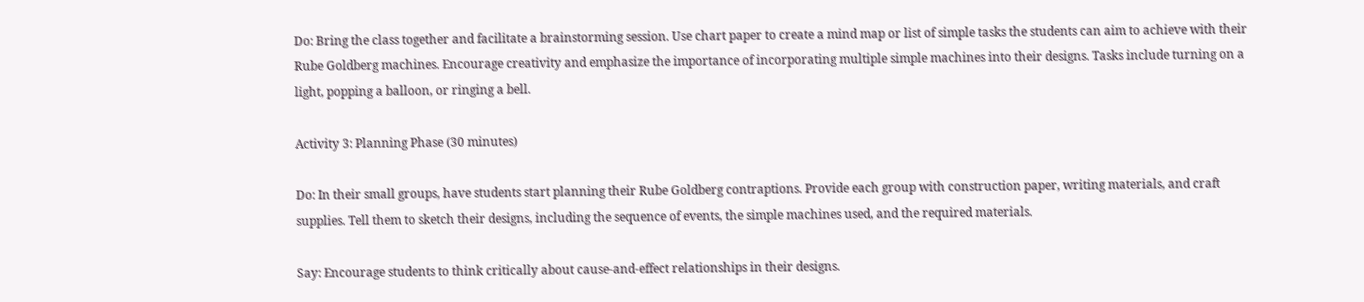Do: Bring the class together and facilitate a brainstorming session. Use chart paper to create a mind map or list of simple tasks the students can aim to achieve with their Rube Goldberg machines. Encourage creativity and emphasize the importance of incorporating multiple simple machines into their designs. Tasks include turning on a light, popping a balloon, or ringing a bell.

Activity 3: Planning Phase (30 minutes)

Do: In their small groups, have students start planning their Rube Goldberg contraptions. Provide each group with construction paper, writing materials, and craft supplies. Tell them to sketch their designs, including the sequence of events, the simple machines used, and the required materials.

Say: Encourage students to think critically about cause-and-effect relationships in their designs.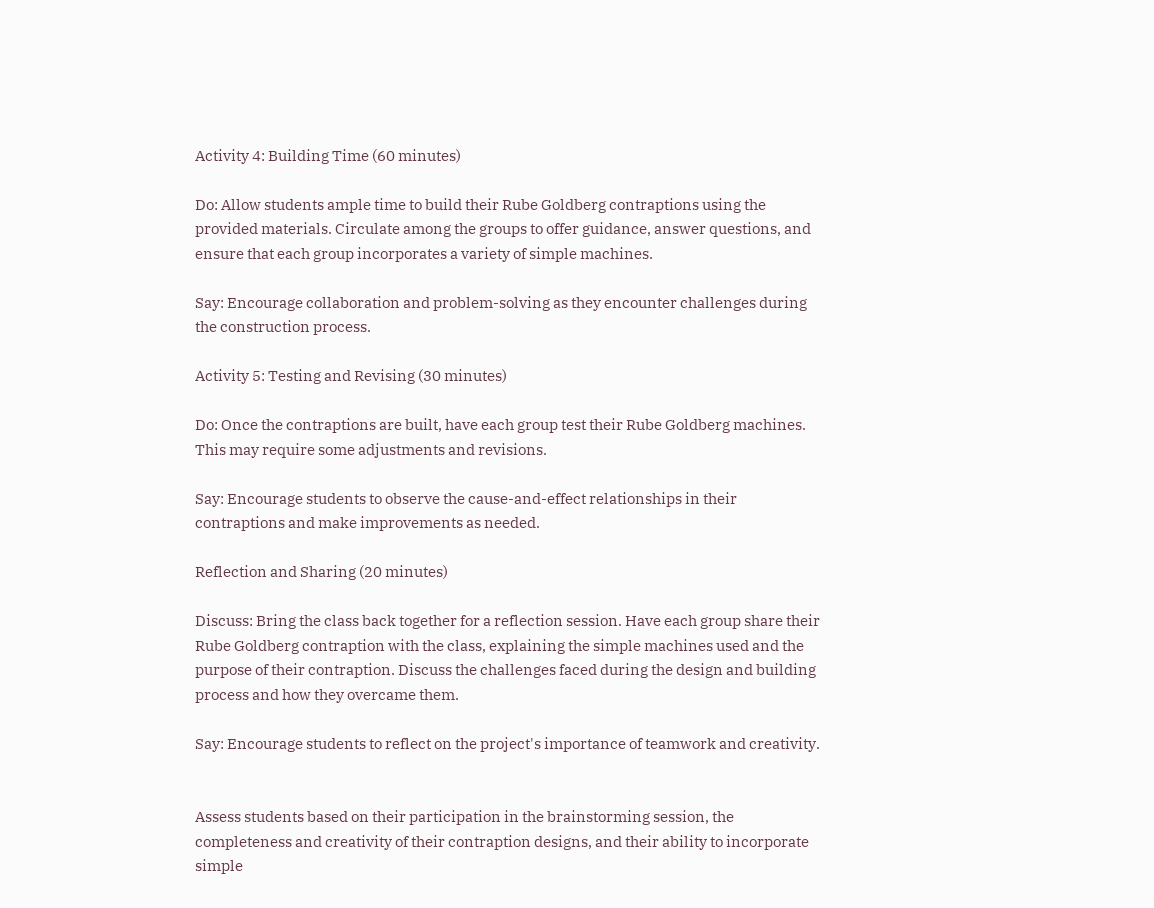Activity 4: Building Time (60 minutes)

Do: Allow students ample time to build their Rube Goldberg contraptions using the provided materials. Circulate among the groups to offer guidance, answer questions, and ensure that each group incorporates a variety of simple machines.

Say: Encourage collaboration and problem-solving as they encounter challenges during the construction process.

Activity 5: Testing and Revising (30 minutes)

Do: Once the contraptions are built, have each group test their Rube Goldberg machines. This may require some adjustments and revisions.

Say: Encourage students to observe the cause-and-effect relationships in their contraptions and make improvements as needed.

Reflection and Sharing (20 minutes)

Discuss: Bring the class back together for a reflection session. Have each group share their Rube Goldberg contraption with the class, explaining the simple machines used and the purpose of their contraption. Discuss the challenges faced during the design and building process and how they overcame them.

Say: Encourage students to reflect on the project's importance of teamwork and creativity.


Assess students based on their participation in the brainstorming session, the completeness and creativity of their contraption designs, and their ability to incorporate simple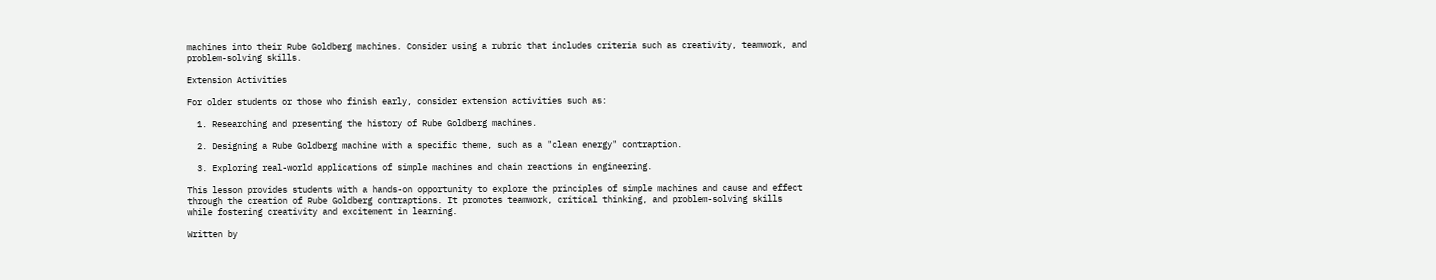machines into their Rube Goldberg machines. Consider using a rubric that includes criteria such as creativity, teamwork, and problem-solving skills.

Extension Activities

For older students or those who finish early, consider extension activities such as:

  1. Researching and presenting the history of Rube Goldberg machines.

  2. Designing a Rube Goldberg machine with a specific theme, such as a "clean energy" contraption.

  3. Exploring real-world applications of simple machines and chain reactions in engineering.

This lesson provides students with a hands-on opportunity to explore the principles of simple machines and cause and effect through the creation of Rube Goldberg contraptions. It promotes teamwork, critical thinking, and problem-solving skills while fostering creativity and excitement in learning.

Written by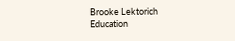Brooke Lektorich
Education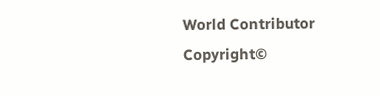World Contributor
Copyright©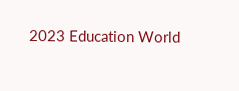2023 Education World